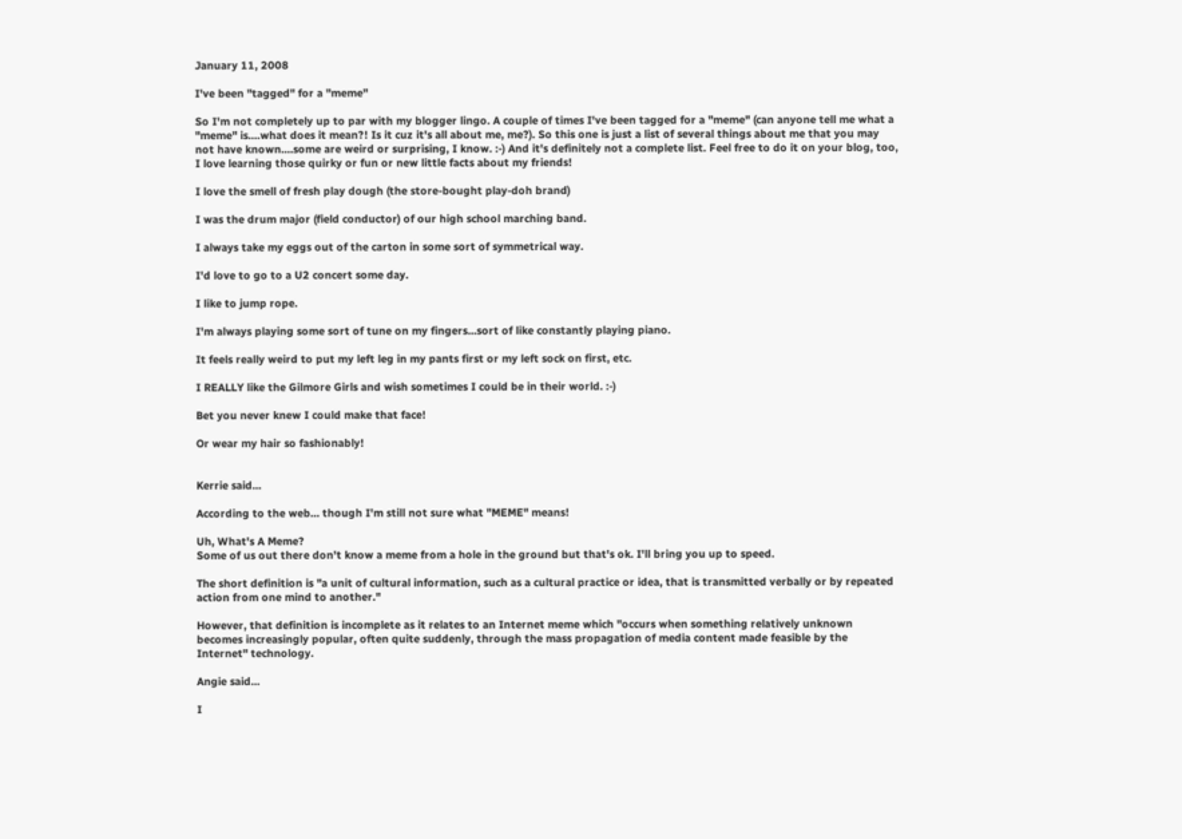January 11, 2008

I've been "tagged" for a "meme"

So I'm not completely up to par with my blogger lingo. A couple of times I've been tagged for a "meme" (can anyone tell me what a "meme" is....what does it mean?! Is it cuz it's all about me, me?). So this one is just a list of several things about me that you may not have known....some are weird or surprising, I know. :-) And it's definitely not a complete list. Feel free to do it on your blog, too, I love learning those quirky or fun or new little facts about my friends!

I love the smell of fresh play dough (the store-bought play-doh brand)

I was the drum major (field conductor) of our high school marching band.

I always take my eggs out of the carton in some sort of symmetrical way.

I'd love to go to a U2 concert some day.

I like to jump rope.

I'm always playing some sort of tune on my fingers...sort of like constantly playing piano.

It feels really weird to put my left leg in my pants first or my left sock on first, etc.

I REALLY like the Gilmore Girls and wish sometimes I could be in their world. :-)

Bet you never knew I could make that face!

Or wear my hair so fashionably!


Kerrie said...

According to the web… though I'm still not sure what "MEME" means!

Uh, What's A Meme?
Some of us out there don't know a meme from a hole in the ground but that's ok. I'll bring you up to speed.

The short definition is "a unit of cultural information, such as a cultural practice or idea, that is transmitted verbally or by repeated action from one mind to another."

However, that definition is incomplete as it relates to an Internet meme which "occurs when something relatively unknown becomes increasingly popular, often quite suddenly, through the mass propagation of media content made feasible by the Internet" technology.

Angie said...

I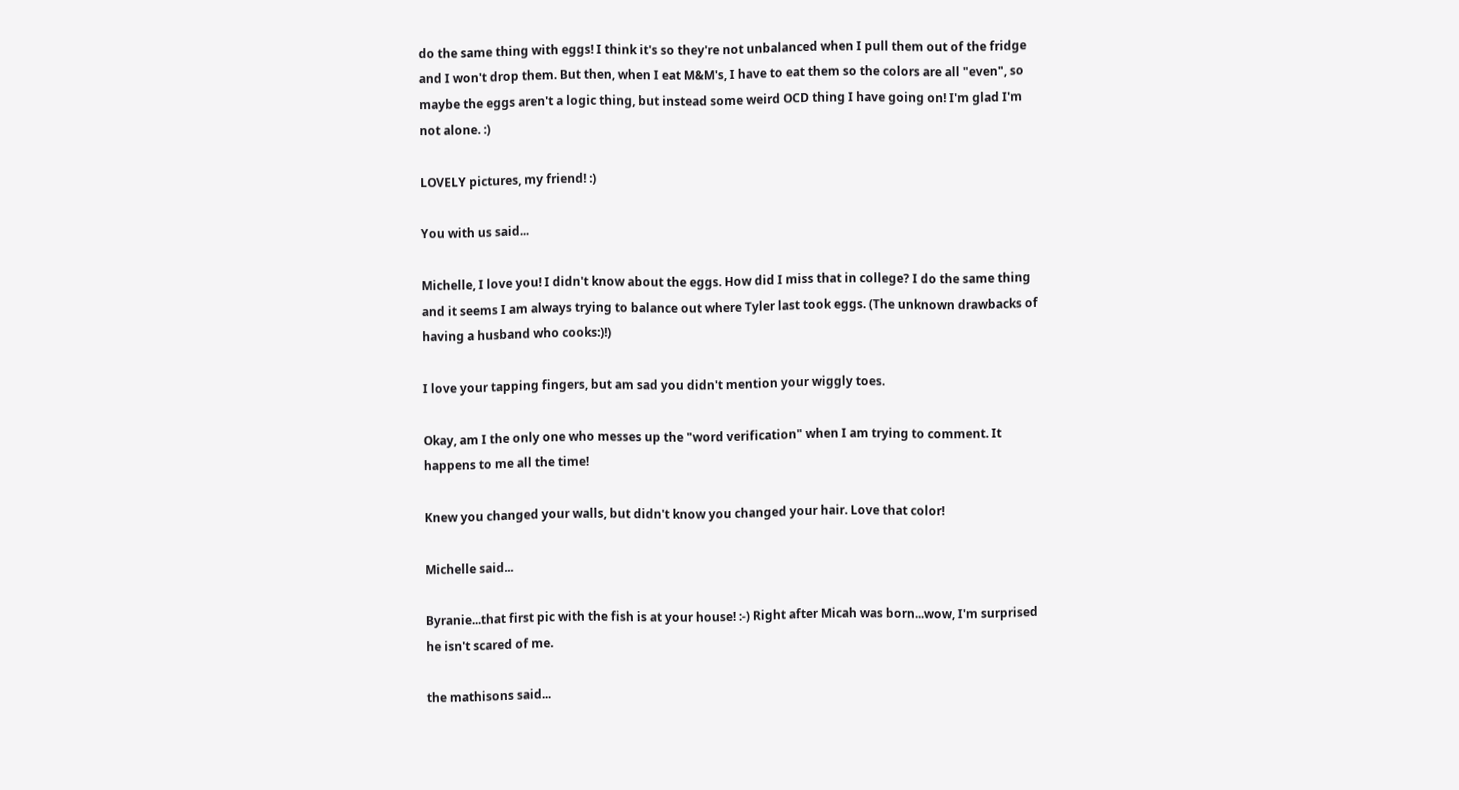do the same thing with eggs! I think it's so they're not unbalanced when I pull them out of the fridge and I won't drop them. But then, when I eat M&M's, I have to eat them so the colors are all "even", so maybe the eggs aren't a logic thing, but instead some weird OCD thing I have going on! I'm glad I'm not alone. :)

LOVELY pictures, my friend! :)

You with us said...

Michelle, I love you! I didn't know about the eggs. How did I miss that in college? I do the same thing and it seems I am always trying to balance out where Tyler last took eggs. (The unknown drawbacks of having a husband who cooks:)!)

I love your tapping fingers, but am sad you didn't mention your wiggly toes.

Okay, am I the only one who messes up the "word verification" when I am trying to comment. It happens to me all the time!

Knew you changed your walls, but didn't know you changed your hair. Love that color!

Michelle said...

Byranie...that first pic with the fish is at your house! :-) Right after Micah was born...wow, I'm surprised he isn't scared of me.

the mathisons said...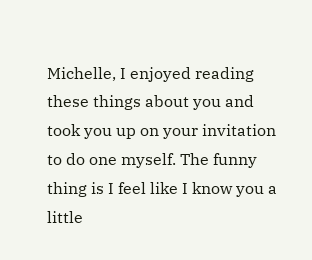Michelle, I enjoyed reading these things about you and took you up on your invitation to do one myself. The funny thing is I feel like I know you a little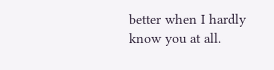better when I hardly know you at all.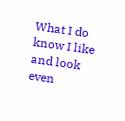What I do know I like and look even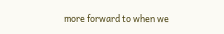more forward to when we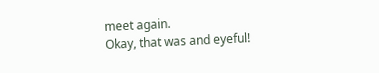meet again.
Okay, that was and eyeful!